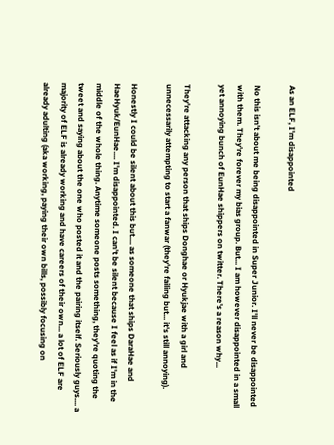As an ELF, I'm disappointed

No this isn't about me being disappointed in Super Junior. I'll never be disappointed with them. They're forever my bias group. But... I am however disappointed in a small yet annoying bunch of EunHae shippers on twitter. There's a reason why...

They're attacking any person that ships Donghae or Hyukjae with a girl and unnecessarily attempting to start a fanwar (they're failing but... it's still annoying).

Honestly I could be silent about this but.... as someone that ships DaraHae and HaeHyuk/EunHae.... I'm disappointed. I can't be silent because I feel as if I'm in the middle of the whole thing. Anytime someone posts something, they're quoting the tweet and saying about the one who posted it and the pairing itself. Seriously guys.... a majority of ELF is already working and have careers of their own... a lot of ELF are already adulting (aka working, paying their own bills, possibly focusing on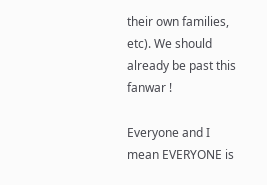their own families, etc). We should already be past this fanwar !

Everyone and I mean EVERYONE is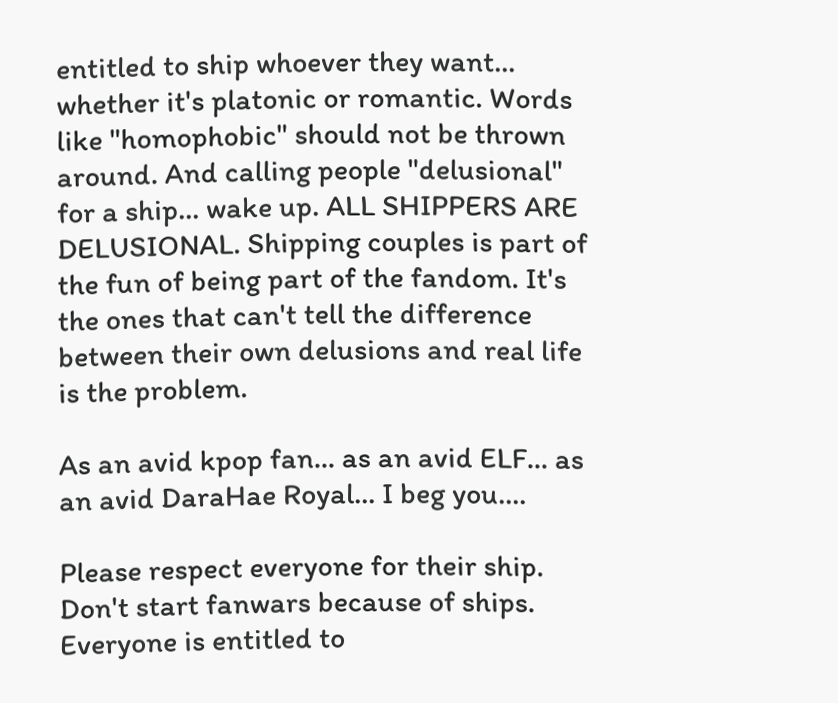entitled to ship whoever they want... whether it's platonic or romantic. Words like "homophobic" should not be thrown around. And calling people "delusional" for a ship... wake up. ALL SHIPPERS ARE DELUSIONAL. Shipping couples is part of the fun of being part of the fandom. It's the ones that can't tell the difference between their own delusions and real life is the problem.

As an avid kpop fan... as an avid ELF... as an avid DaraHae Royal... I beg you....

Please respect everyone for their ship. Don't start fanwars because of ships. Everyone is entitled to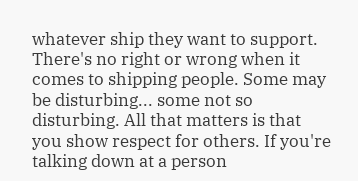whatever ship they want to support. There's no right or wrong when it comes to shipping people. Some may be disturbing... some not so disturbing. All that matters is that you show respect for others. If you're talking down at a person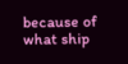because of what ship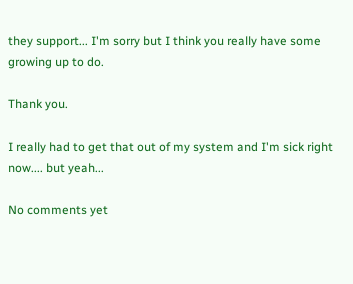they support... I'm sorry but I think you really have some growing up to do.

Thank you.

I really had to get that out of my system and I'm sick right now.... but yeah...

No comments yet